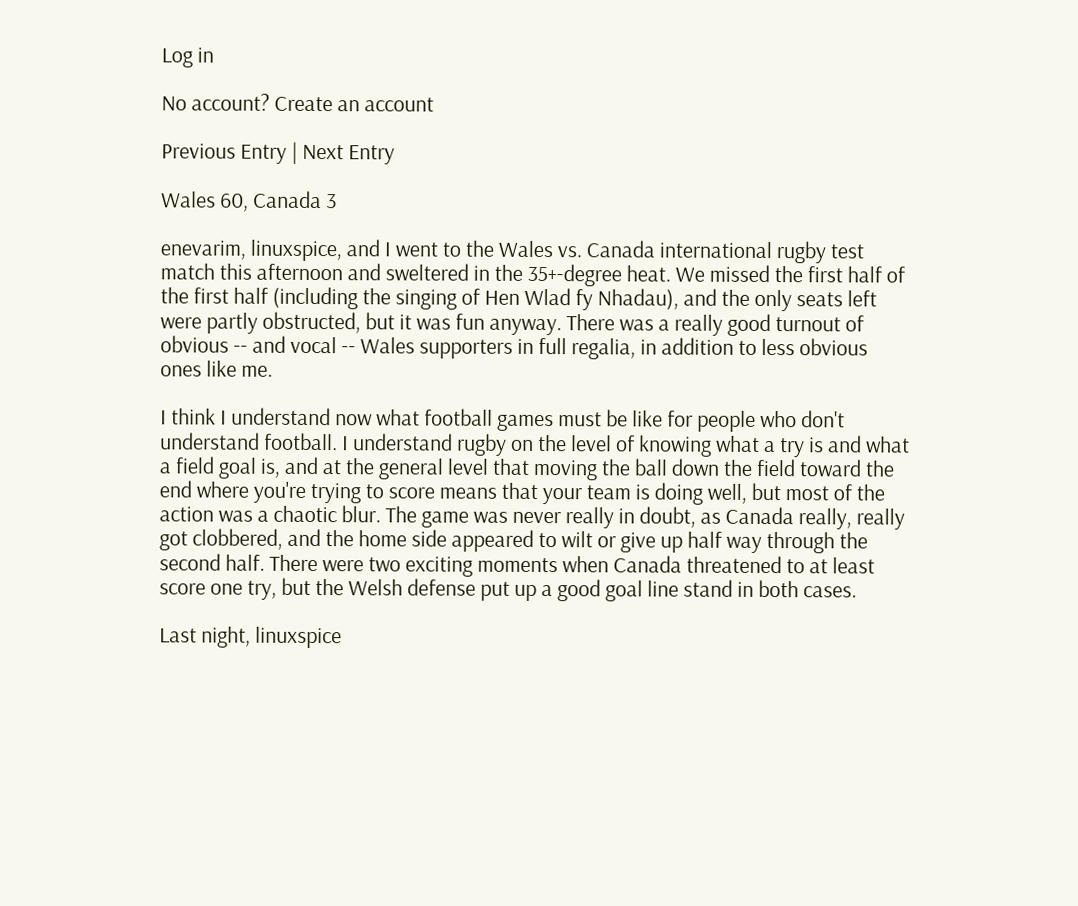Log in

No account? Create an account

Previous Entry | Next Entry

Wales 60, Canada 3

enevarim, linuxspice, and I went to the Wales vs. Canada international rugby test match this afternoon and sweltered in the 35+-degree heat. We missed the first half of the first half (including the singing of Hen Wlad fy Nhadau), and the only seats left were partly obstructed, but it was fun anyway. There was a really good turnout of obvious -- and vocal -- Wales supporters in full regalia, in addition to less obvious ones like me.

I think I understand now what football games must be like for people who don't understand football. I understand rugby on the level of knowing what a try is and what a field goal is, and at the general level that moving the ball down the field toward the end where you're trying to score means that your team is doing well, but most of the action was a chaotic blur. The game was never really in doubt, as Canada really, really got clobbered, and the home side appeared to wilt or give up half way through the second half. There were two exciting moments when Canada threatened to at least score one try, but the Welsh defense put up a good goal line stand in both cases.

Last night, linuxspice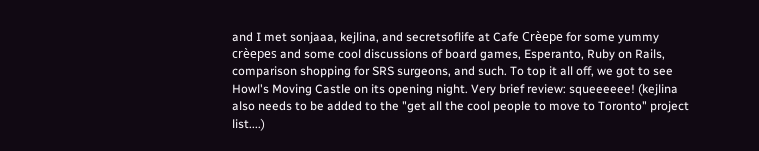and I met sonjaaa, kejlina, and secretsoflife at Cafe Crèepe for some yummy crèepes and some cool discussions of board games, Esperanto, Ruby on Rails, comparison shopping for SRS surgeons, and such. To top it all off, we got to see Howl's Moving Castle on its opening night. Very brief review: squeeeeee! (kejlina also needs to be added to the "get all the cool people to move to Toronto" project list....)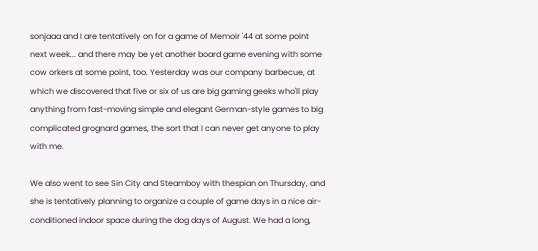sonjaaa and I are tentatively on for a game of Memoir '44 at some point next week... and there may be yet another board game evening with some cow orkers at some point, too. Yesterday was our company barbecue, at which we discovered that five or six of us are big gaming geeks who'll play anything from fast-moving simple and elegant German-style games to big complicated grognard games, the sort that I can never get anyone to play with me.

We also went to see Sin City and Steamboy with thespian on Thursday, and she is tentatively planning to organize a couple of game days in a nice air-conditioned indoor space during the dog days of August. We had a long,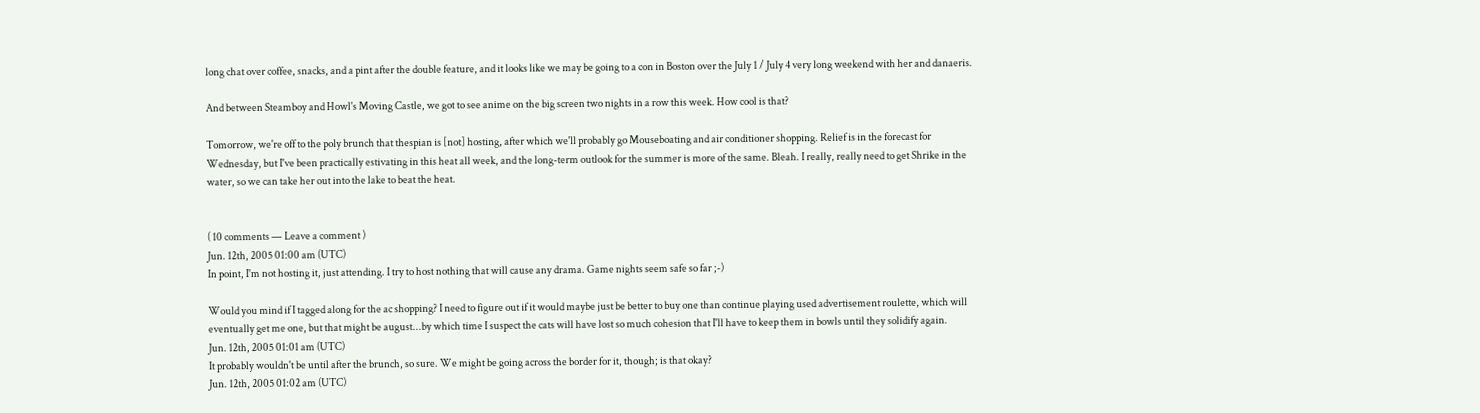long chat over coffee, snacks, and a pint after the double feature, and it looks like we may be going to a con in Boston over the July 1 / July 4 very long weekend with her and danaeris.

And between Steamboy and Howl's Moving Castle, we got to see anime on the big screen two nights in a row this week. How cool is that?

Tomorrow, we're off to the poly brunch that thespian is [not] hosting, after which we'll probably go Mouseboating and air conditioner shopping. Relief is in the forecast for Wednesday, but I've been practically estivating in this heat all week, and the long-term outlook for the summer is more of the same. Bleah. I really, really need to get Shrike in the water, so we can take her out into the lake to beat the heat.


( 10 comments — Leave a comment )
Jun. 12th, 2005 01:00 am (UTC)
In point, I'm not hosting it, just attending. I try to host nothing that will cause any drama. Game nights seem safe so far ;-)

Would you mind if I tagged along for the ac shopping? I need to figure out if it would maybe just be better to buy one than continue playing used advertisement roulette, which will eventually get me one, but that might be august...by which time I suspect the cats will have lost so much cohesion that I'll have to keep them in bowls until they solidify again.
Jun. 12th, 2005 01:01 am (UTC)
It probably wouldn't be until after the brunch, so sure. We might be going across the border for it, though; is that okay?
Jun. 12th, 2005 01:02 am (UTC)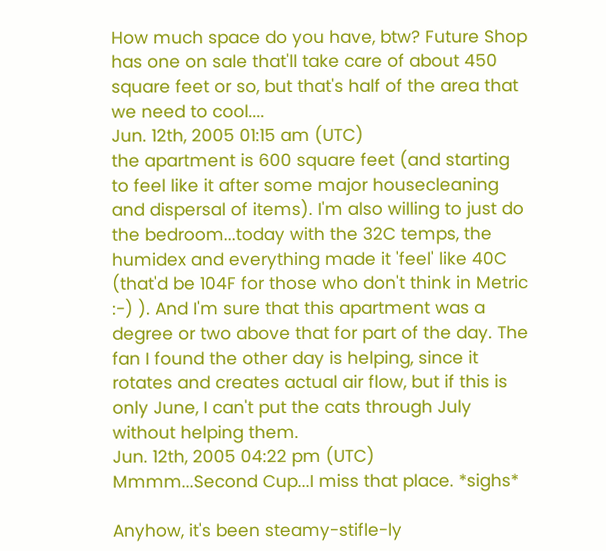How much space do you have, btw? Future Shop has one on sale that'll take care of about 450 square feet or so, but that's half of the area that we need to cool....
Jun. 12th, 2005 01:15 am (UTC)
the apartment is 600 square feet (and starting to feel like it after some major housecleaning and dispersal of items). I'm also willing to just do the bedroom...today with the 32C temps, the humidex and everything made it 'feel' like 40C (that'd be 104F for those who don't think in Metric :-) ). And I'm sure that this apartment was a degree or two above that for part of the day. The fan I found the other day is helping, since it rotates and creates actual air flow, but if this is only June, I can't put the cats through July without helping them.
Jun. 12th, 2005 04:22 pm (UTC)
Mmmm...Second Cup...I miss that place. *sighs*

Anyhow, it's been steamy-stifle-ly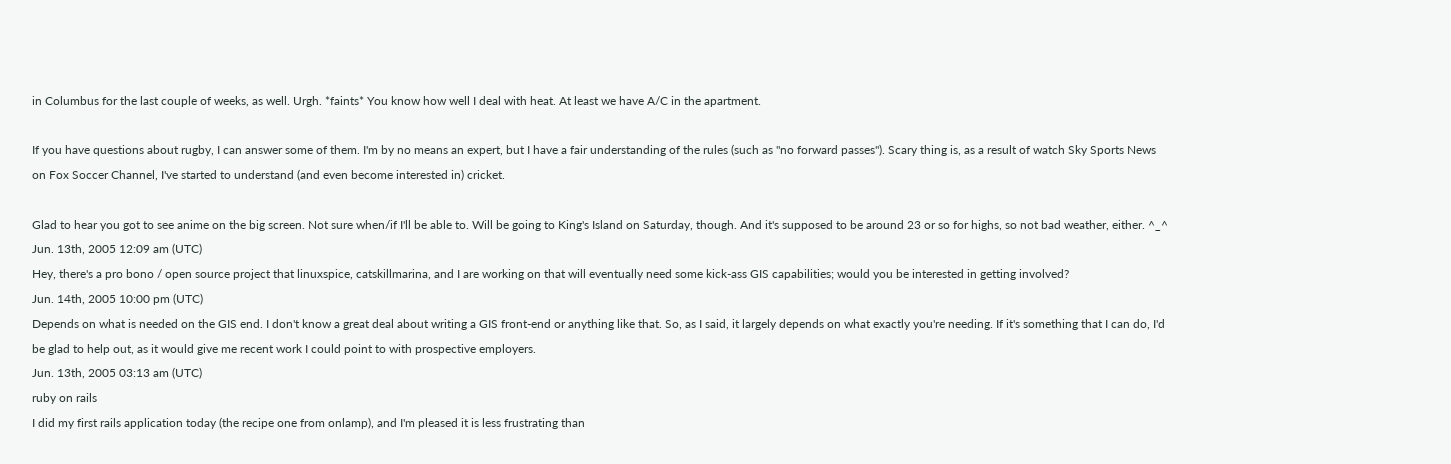in Columbus for the last couple of weeks, as well. Urgh. *faints* You know how well I deal with heat. At least we have A/C in the apartment.

If you have questions about rugby, I can answer some of them. I'm by no means an expert, but I have a fair understanding of the rules (such as "no forward passes"). Scary thing is, as a result of watch Sky Sports News on Fox Soccer Channel, I've started to understand (and even become interested in) cricket.

Glad to hear you got to see anime on the big screen. Not sure when/if I'll be able to. Will be going to King's Island on Saturday, though. And it's supposed to be around 23 or so for highs, so not bad weather, either. ^_^
Jun. 13th, 2005 12:09 am (UTC)
Hey, there's a pro bono / open source project that linuxspice, catskillmarina, and I are working on that will eventually need some kick-ass GIS capabilities; would you be interested in getting involved?
Jun. 14th, 2005 10:00 pm (UTC)
Depends on what is needed on the GIS end. I don't know a great deal about writing a GIS front-end or anything like that. So, as I said, it largely depends on what exactly you're needing. If it's something that I can do, I'd be glad to help out, as it would give me recent work I could point to with prospective employers.
Jun. 13th, 2005 03:13 am (UTC)
ruby on rails
I did my first rails application today (the recipe one from onlamp), and I'm pleased it is less frustrating than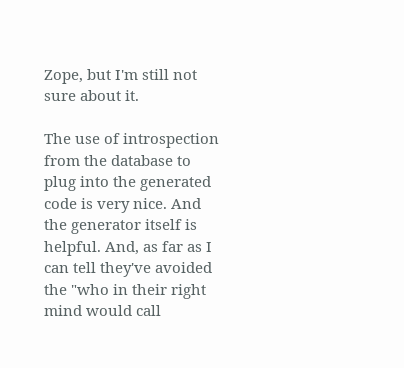Zope, but I'm still not sure about it.

The use of introspection from the database to plug into the generated code is very nice. And the generator itself is helpful. And, as far as I can tell they've avoided the "who in their right mind would call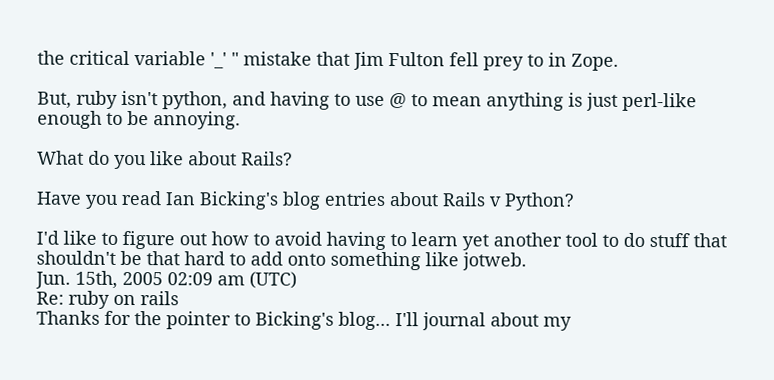the critical variable '_' " mistake that Jim Fulton fell prey to in Zope.

But, ruby isn't python, and having to use @ to mean anything is just perl-like enough to be annoying.

What do you like about Rails?

Have you read Ian Bicking's blog entries about Rails v Python?

I'd like to figure out how to avoid having to learn yet another tool to do stuff that shouldn't be that hard to add onto something like jotweb.
Jun. 15th, 2005 02:09 am (UTC)
Re: ruby on rails
Thanks for the pointer to Bicking's blog... I'll journal about my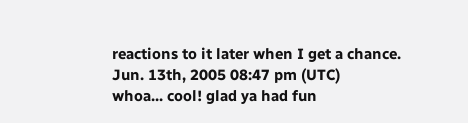reactions to it later when I get a chance.
Jun. 13th, 2005 08:47 pm (UTC)
whoa... cool! glad ya had fun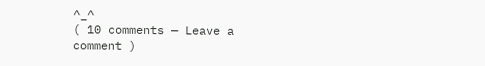^_^
( 10 comments — Leave a comment )